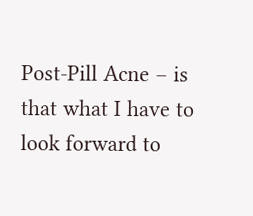Post-Pill Acne – is that what I have to look forward to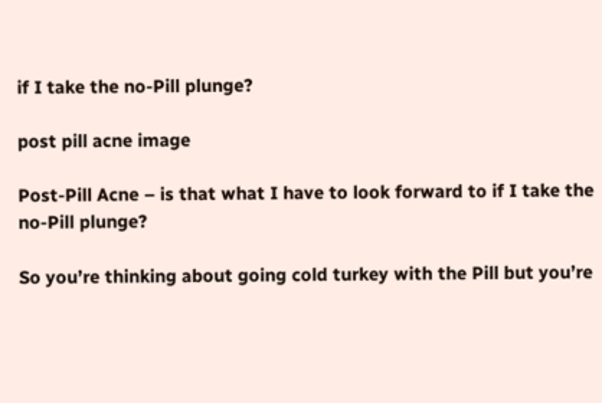if I take the no-Pill plunge?

post pill acne image

Post-Pill Acne – is that what I have to look forward to if I take the no-Pill plunge?

So you’re thinking about going cold turkey with the Pill but you’re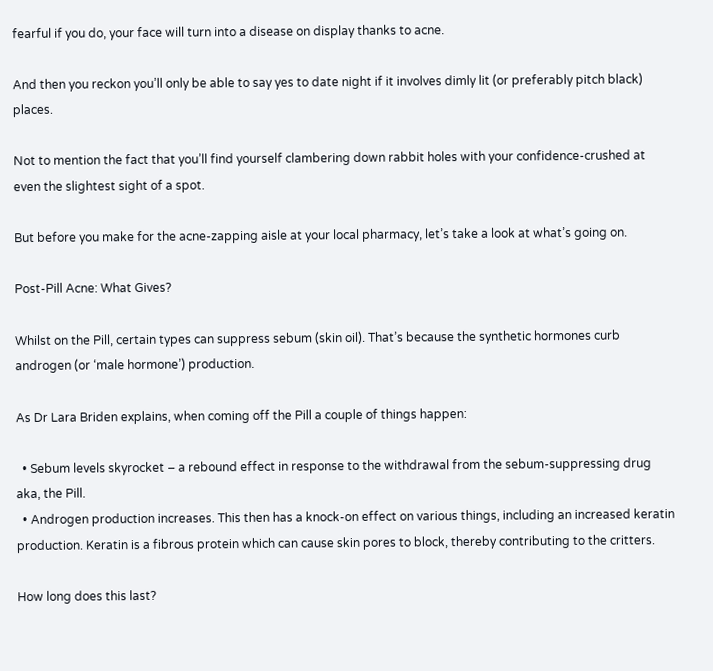fearful if you do, your face will turn into a disease on display thanks to acne.

And then you reckon you’ll only be able to say yes to date night if it involves dimly lit (or preferably pitch black) places.

Not to mention the fact that you’ll find yourself clambering down rabbit holes with your confidence-crushed at even the slightest sight of a spot.

But before you make for the acne-zapping aisle at your local pharmacy, let’s take a look at what’s going on.

Post-Pill Acne: What Gives?

Whilst on the Pill, certain types can suppress sebum (skin oil). That’s because the synthetic hormones curb androgen (or ‘male hormone’) production.

As Dr Lara Briden explains, when coming off the Pill a couple of things happen:

  • Sebum levels skyrocket – a rebound effect in response to the withdrawal from the sebum-suppressing drug aka, the Pill.
  • Androgen production increases. This then has a knock-on effect on various things, including an increased keratin production. Keratin is a fibrous protein which can cause skin pores to block, thereby contributing to the critters.

How long does this last?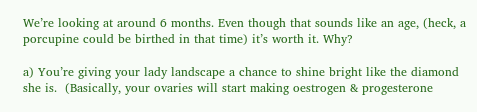We’re looking at around 6 months. Even though that sounds like an age, (heck, a porcupine could be birthed in that time) it’s worth it. Why?

a) You’re giving your lady landscape a chance to shine bright like the diamond she is.  (Basically, your ovaries will start making oestrogen & progesterone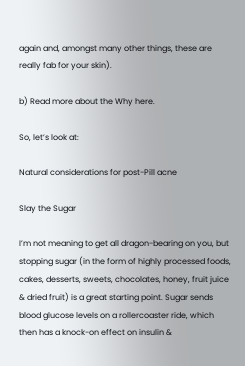again and, amongst many other things, these are really fab for your skin).

b) Read more about the Why here.

So, let’s look at:

Natural considerations for post-Pill acne

Slay the Sugar

I’m not meaning to get all dragon-bearing on you, but stopping sugar (in the form of highly processed foods, cakes, desserts, sweets, chocolates, honey, fruit juice & dried fruit) is a great starting point. Sugar sends blood glucose levels on a rollercoaster ride, which then has a knock-on effect on insulin &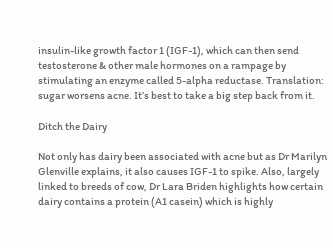insulin-like growth factor 1 (IGF-1), which can then send testosterone & other male hormones on a rampage by stimulating an enzyme called 5-alpha reductase. Translation: sugar worsens acne. It’s best to take a big step back from it.

Ditch the Dairy

Not only has dairy been associated with acne but as Dr Marilyn Glenville explains, it also causes IGF-1 to spike. Also, largely linked to breeds of cow, Dr Lara Briden highlights how certain dairy contains a protein (A1 casein) which is highly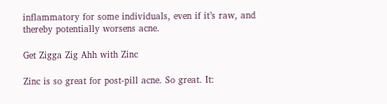inflammatory for some individuals, even if it’s raw, and thereby potentially worsens acne.

Get Zigga Zig Ahh with Zinc

Zinc is so great for post-pill acne. So great. It: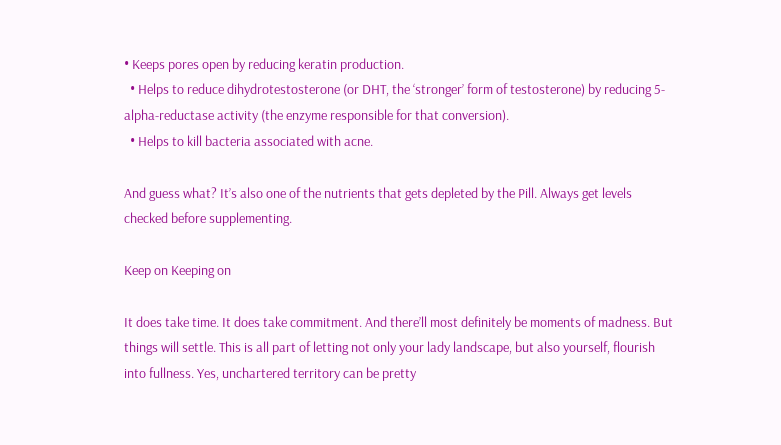• Keeps pores open by reducing keratin production.
  • Helps to reduce dihydrotestosterone (or DHT, the ‘stronger’ form of testosterone) by reducing 5-alpha-reductase activity (the enzyme responsible for that conversion).
  • Helps to kill bacteria associated with acne.

And guess what? It’s also one of the nutrients that gets depleted by the Pill. Always get levels checked before supplementing.

Keep on Keeping on

It does take time. It does take commitment. And there’ll most definitely be moments of madness. But things will settle. This is all part of letting not only your lady landscape, but also yourself, flourish into fullness. Yes, unchartered territory can be pretty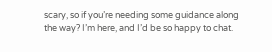scary, so if you’re needing some guidance along the way? I’m here, and I’d be so happy to chat.